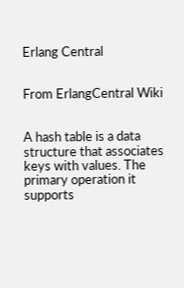Erlang Central


From ErlangCentral Wiki


A hash table is a data structure that associates keys with values. The primary operation it supports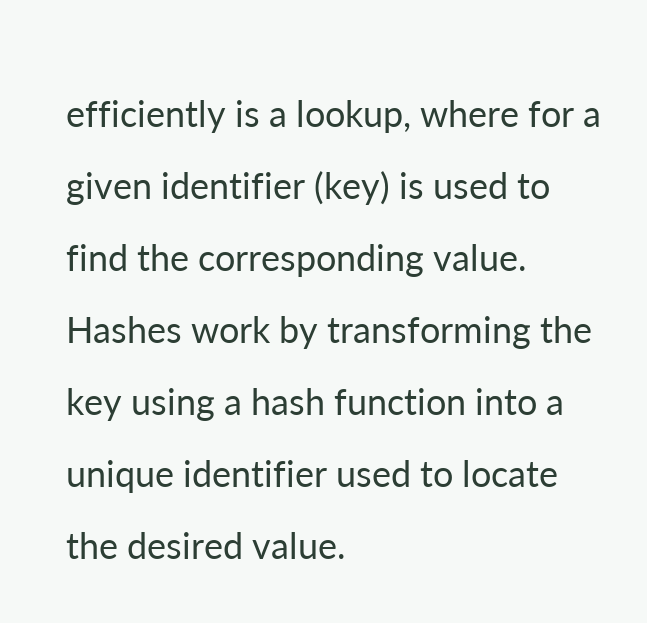efficiently is a lookup, where for a given identifier (key) is used to find the corresponding value. Hashes work by transforming the key using a hash function into a unique identifier used to locate the desired value.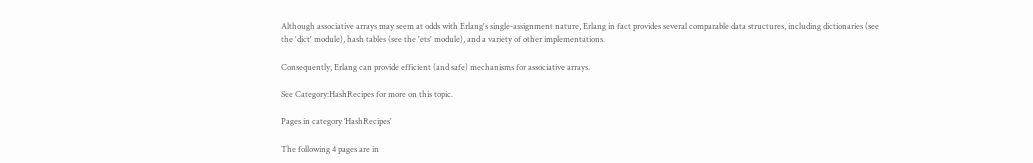Although associative arrays may seem at odds with Erlang's single-assignment nature, Erlang in fact provides several comparable data structures, including dictionaries (see the 'dict' module), hash tables (see the 'ets' module), and a variety of other implementations.

Consequently, Erlang can provide efficient (and safe) mechanisms for associative arrays.

See Category:HashRecipes for more on this topic.

Pages in category ‘HashRecipes’

The following 4 pages are in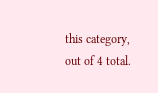this category, out of 4 total.